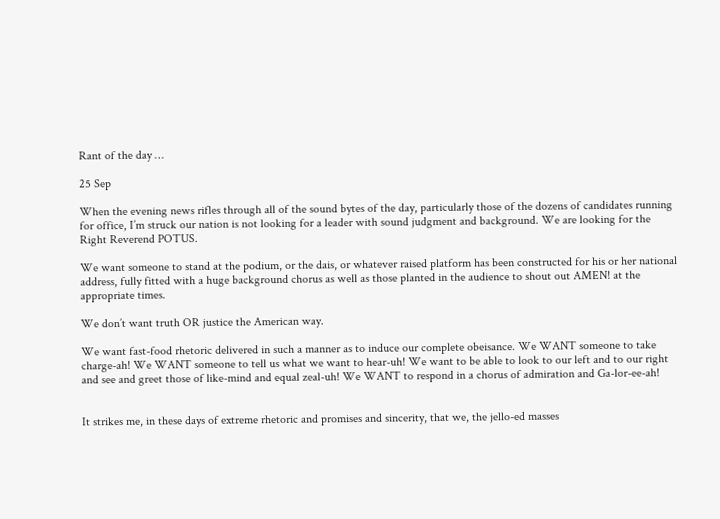Rant of the day …

25 Sep

When the evening news rifles through all of the sound bytes of the day, particularly those of the dozens of candidates running for office, I’m struck our nation is not looking for a leader with sound judgment and background. We are looking for the Right Reverend POTUS.

We want someone to stand at the podium, or the dais, or whatever raised platform has been constructed for his or her national address, fully fitted with a huge background chorus as well as those planted in the audience to shout out AMEN! at the appropriate times.

We don’t want truth OR justice the American way.

We want fast-food rhetoric delivered in such a manner as to induce our complete obeisance. We WANT someone to take charge-ah! We WANT someone to tell us what we want to hear-uh! We want to be able to look to our left and to our right and see and greet those of like-mind and equal zeal-uh! We WANT to respond in a chorus of admiration and Ga-lor-ee-ah!


It strikes me, in these days of extreme rhetoric and promises and sincerity, that we, the jello-ed masses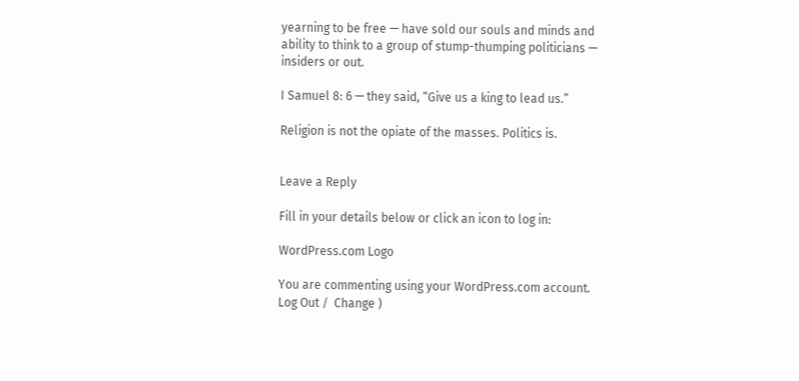yearning to be free — have sold our souls and minds and ability to think to a group of stump-thumping politicians — insiders or out.

I Samuel 8: 6 — they said, “Give us a king to lead us.”

Religion is not the opiate of the masses. Politics is.


Leave a Reply

Fill in your details below or click an icon to log in:

WordPress.com Logo

You are commenting using your WordPress.com account. Log Out /  Change )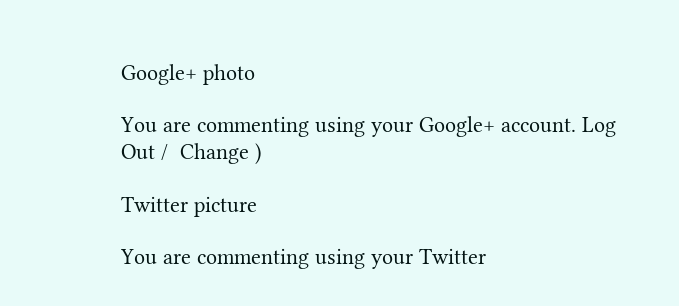Google+ photo

You are commenting using your Google+ account. Log Out /  Change )

Twitter picture

You are commenting using your Twitter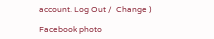account. Log Out /  Change )

Facebook photo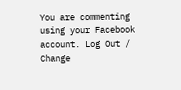You are commenting using your Facebook account. Log Out /  Change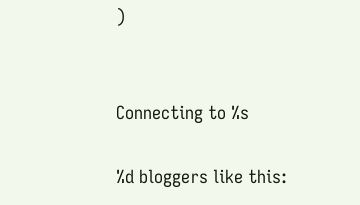)


Connecting to %s

%d bloggers like this: